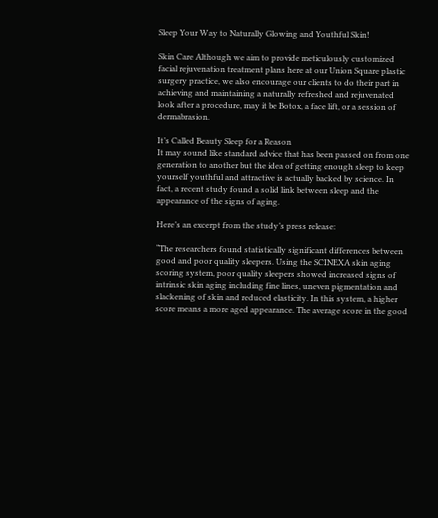Sleep Your Way to Naturally Glowing and Youthful Skin!

Skin Care Although we aim to provide meticulously customized facial rejuvenation treatment plans here at our Union Square plastic surgery practice, we also encourage our clients to do their part in achieving and maintaining a naturally refreshed and rejuvenated look after a procedure, may it be Botox, a face lift, or a session of dermabrasion.

It’s Called Beauty Sleep for a Reason
It may sound like standard advice that has been passed on from one generation to another but the idea of getting enough sleep to keep yourself youthful and attractive is actually backed by science. In fact, a recent study found a solid link between sleep and the appearance of the signs of aging.

Here’s an excerpt from the study’s press release:

“The researchers found statistically significant differences between good and poor quality sleepers. Using the SCINEXA skin aging scoring system, poor quality sleepers showed increased signs of intrinsic skin aging including fine lines, uneven pigmentation and slackening of skin and reduced elasticity. In this system, a higher score means a more aged appearance. The average score in the good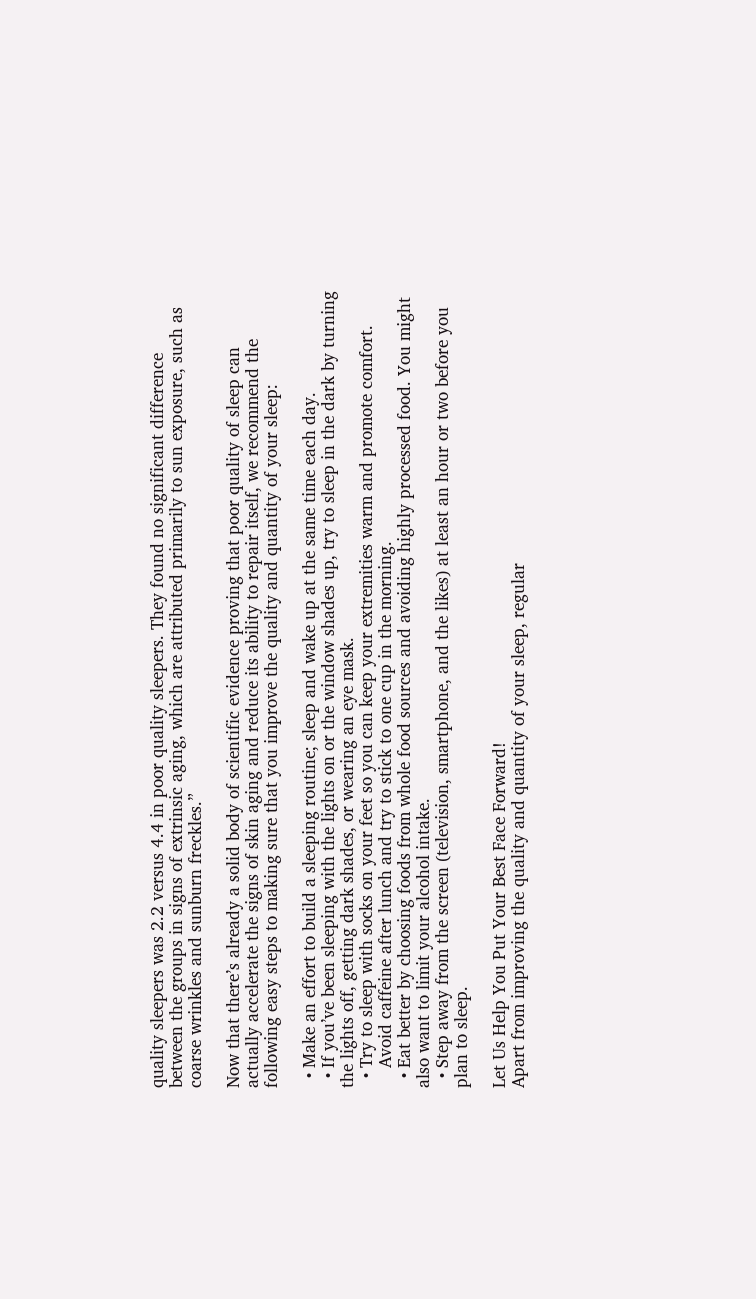quality sleepers was 2.2 versus 4.4 in poor quality sleepers. They found no significant difference between the groups in signs of extrinsic aging, which are attributed primarily to sun exposure, such as coarse wrinkles and sunburn freckles.”

Now that there’s already a solid body of scientific evidence proving that poor quality of sleep can actually accelerate the signs of skin aging and reduce its ability to repair itself, we recommend the following easy steps to making sure that you improve the quality and quantity of your sleep:

  • Make an effort to build a sleeping routine; sleep and wake up at the same time each day.
  • If you’ve been sleeping with the lights on or the window shades up, try to sleep in the dark by turning the lights off, getting dark shades, or wearing an eye mask.
  • Try to sleep with socks on your feet so you can keep your extremities warm and promote comfort.
    Avoid caffeine after lunch and try to stick to one cup in the morning.
  • Eat better by choosing foods from whole food sources and avoiding highly processed food. You might also want to limit your alcohol intake.
  • Step away from the screen (television, smartphone, and the likes) at least an hour or two before you plan to sleep.

Let Us Help You Put Your Best Face Forward!
Apart from improving the quality and quantity of your sleep, regular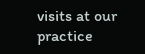visits at our practice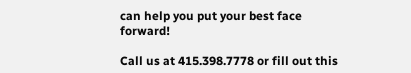can help you put your best face forward!

Call us at 415.398.7778 or fill out this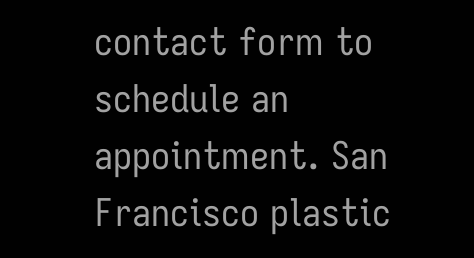contact form to schedule an appointment. San Francisco plastic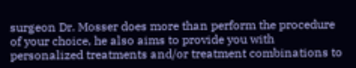surgeon Dr. Mosser does more than perform the procedure of your choice, he also aims to provide you with personalized treatments and/or treatment combinations to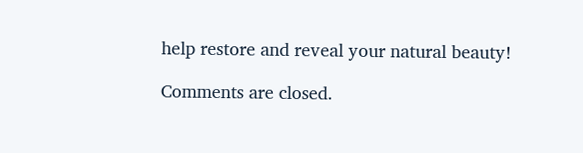help restore and reveal your natural beauty!

Comments are closed.